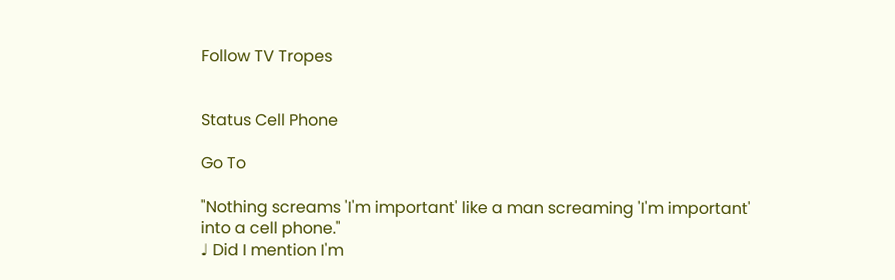Follow TV Tropes


Status Cell Phone

Go To

"Nothing screams 'I'm important' like a man screaming 'I'm important' into a cell phone."
♩ Did I mention I'm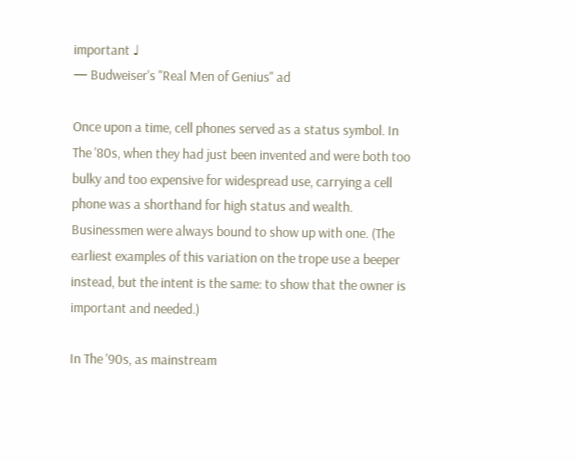important ♩
— Budweiser's "Real Men of Genius" ad

Once upon a time, cell phones served as a status symbol. In The '80s, when they had just been invented and were both too bulky and too expensive for widespread use, carrying a cell phone was a shorthand for high status and wealth. Businessmen were always bound to show up with one. (The earliest examples of this variation on the trope use a beeper instead, but the intent is the same: to show that the owner is important and needed.)

In The '90s, as mainstream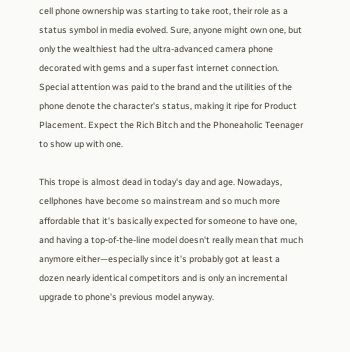cell phone ownership was starting to take root, their role as a status symbol in media evolved. Sure, anyone might own one, but only the wealthiest had the ultra-advanced camera phone decorated with gems and a super fast internet connection. Special attention was paid to the brand and the utilities of the phone denote the character's status, making it ripe for Product Placement. Expect the Rich Bitch and the Phoneaholic Teenager to show up with one.

This trope is almost dead in today's day and age. Nowadays, cellphones have become so mainstream and so much more affordable that it's basically expected for someone to have one, and having a top-of-the-line model doesn't really mean that much anymore either—especially since it's probably got at least a dozen nearly identical competitors and is only an incremental upgrade to phone's previous model anyway.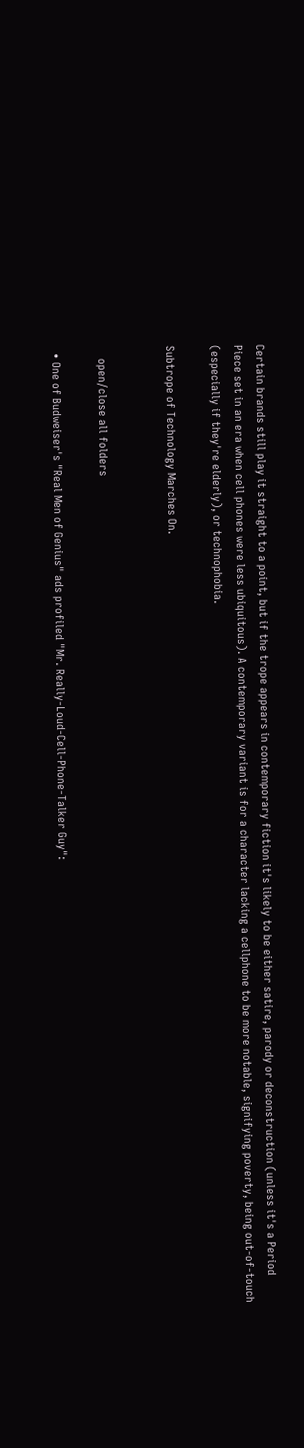Certain brands still play it straight to a point, but if the trope appears in contemporary fiction it's likely to be either satire, parody or deconstruction (unless it's a Period Piece set in an era when cell phones were less ubiquitous). A contemporary variant is for a character lacking a cellphone to be more notable, signifying poverty, being out-of-touch (especially if they're elderly), or technophobia.

Subtrope of Technology Marches On.


    open/close all folders

  • One of Budweiser's "Real Men of Genius" ads profiled "Mr. Really-Loud-Cell-Phone-Talker Guy":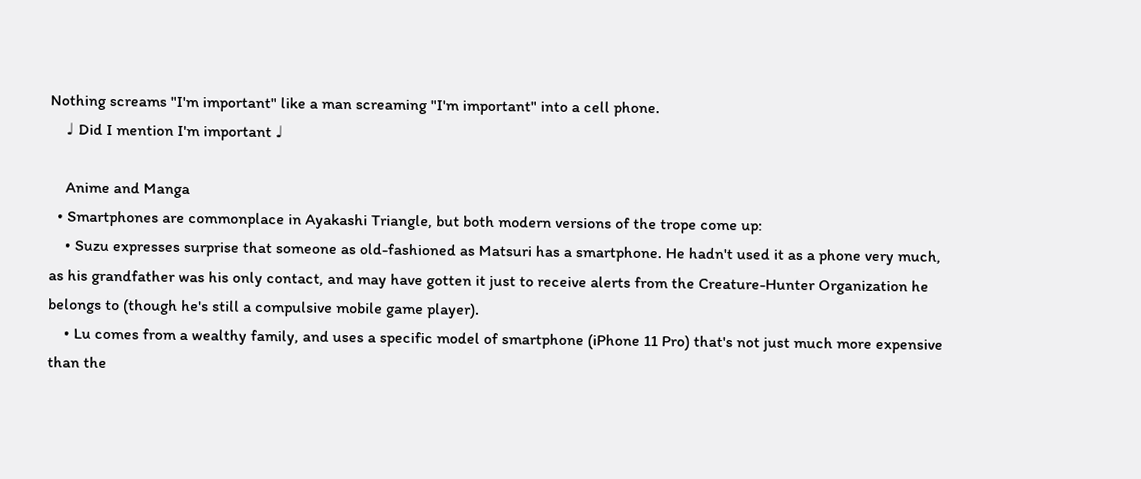Nothing screams "I'm important" like a man screaming "I'm important" into a cell phone.
    ♩ Did I mention I'm important ♩

    Anime and Manga
  • Smartphones are commonplace in Ayakashi Triangle, but both modern versions of the trope come up:
    • Suzu expresses surprise that someone as old-fashioned as Matsuri has a smartphone. He hadn't used it as a phone very much, as his grandfather was his only contact, and may have gotten it just to receive alerts from the Creature-Hunter Organization he belongs to (though he's still a compulsive mobile game player).
    • Lu comes from a wealthy family, and uses a specific model of smartphone (iPhone 11 Pro) that's not just much more expensive than the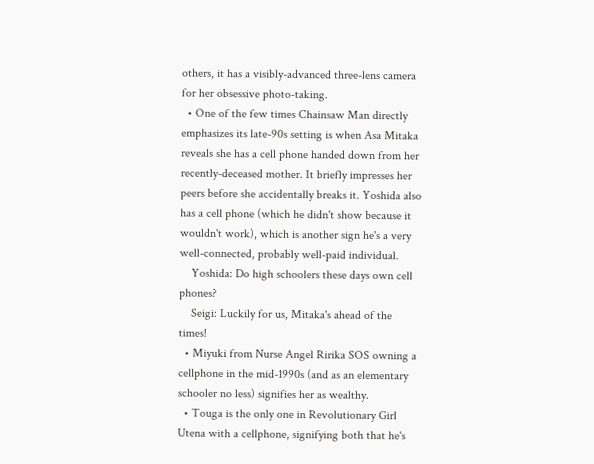others, it has a visibly-advanced three-lens camera for her obsessive photo-taking.
  • One of the few times Chainsaw Man directly emphasizes its late-90s setting is when Asa Mitaka reveals she has a cell phone handed down from her recently-deceased mother. It briefly impresses her peers before she accidentally breaks it. Yoshida also has a cell phone (which he didn't show because it wouldn't work), which is another sign he's a very well-connected, probably well-paid individual.
    Yoshida: Do high schoolers these days own cell phones?
    Seigi: Luckily for us, Mitaka's ahead of the times!
  • Miyuki from Nurse Angel Ririka SOS owning a cellphone in the mid-1990s (and as an elementary schooler no less) signifies her as wealthy.
  • Touga is the only one in Revolutionary Girl Utena with a cellphone, signifying both that he's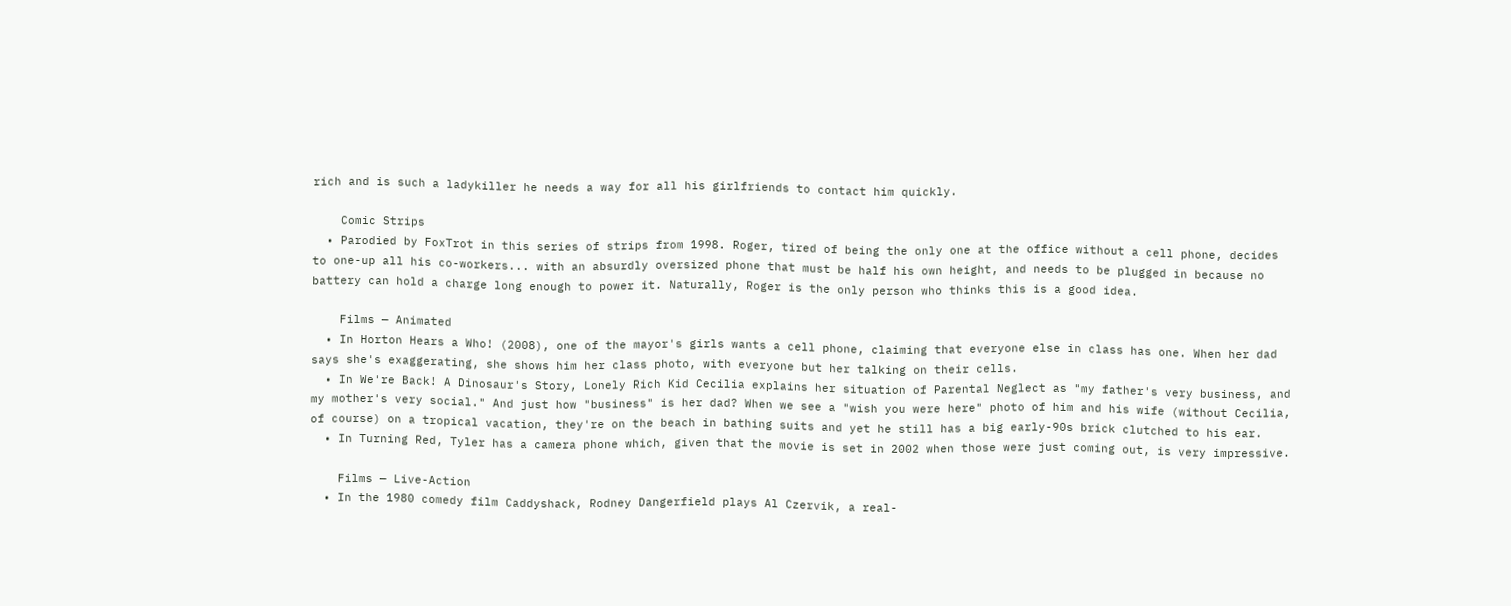rich and is such a ladykiller he needs a way for all his girlfriends to contact him quickly.

    Comic Strips
  • Parodied by FoxTrot in this series of strips from 1998. Roger, tired of being the only one at the office without a cell phone, decides to one-up all his co-workers... with an absurdly oversized phone that must be half his own height, and needs to be plugged in because no battery can hold a charge long enough to power it. Naturally, Roger is the only person who thinks this is a good idea.

    Films — Animated
  • In Horton Hears a Who! (2008), one of the mayor's girls wants a cell phone, claiming that everyone else in class has one. When her dad says she's exaggerating, she shows him her class photo, with everyone but her talking on their cells.
  • In We're Back! A Dinosaur's Story, Lonely Rich Kid Cecilia explains her situation of Parental Neglect as "my father's very business, and my mother's very social." And just how "business" is her dad? When we see a "wish you were here" photo of him and his wife (without Cecilia, of course) on a tropical vacation, they're on the beach in bathing suits and yet he still has a big early-90s brick clutched to his ear.
  • In Turning Red, Tyler has a camera phone which, given that the movie is set in 2002 when those were just coming out, is very impressive.

    Films — Live-Action
  • In the 1980 comedy film Caddyshack, Rodney Dangerfield plays Al Czervik, a real-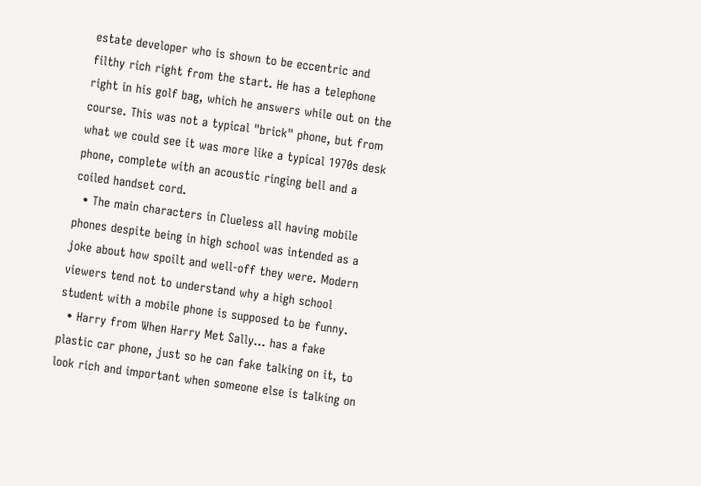estate developer who is shown to be eccentric and filthy rich right from the start. He has a telephone right in his golf bag, which he answers while out on the course. This was not a typical "brick" phone, but from what we could see it was more like a typical 1970s desk phone, complete with an acoustic ringing bell and a coiled handset cord.
  • The main characters in Clueless all having mobile phones despite being in high school was intended as a joke about how spoilt and well-off they were. Modern viewers tend not to understand why a high school student with a mobile phone is supposed to be funny.
  • Harry from When Harry Met Sally... has a fake plastic car phone, just so he can fake talking on it, to look rich and important when someone else is talking on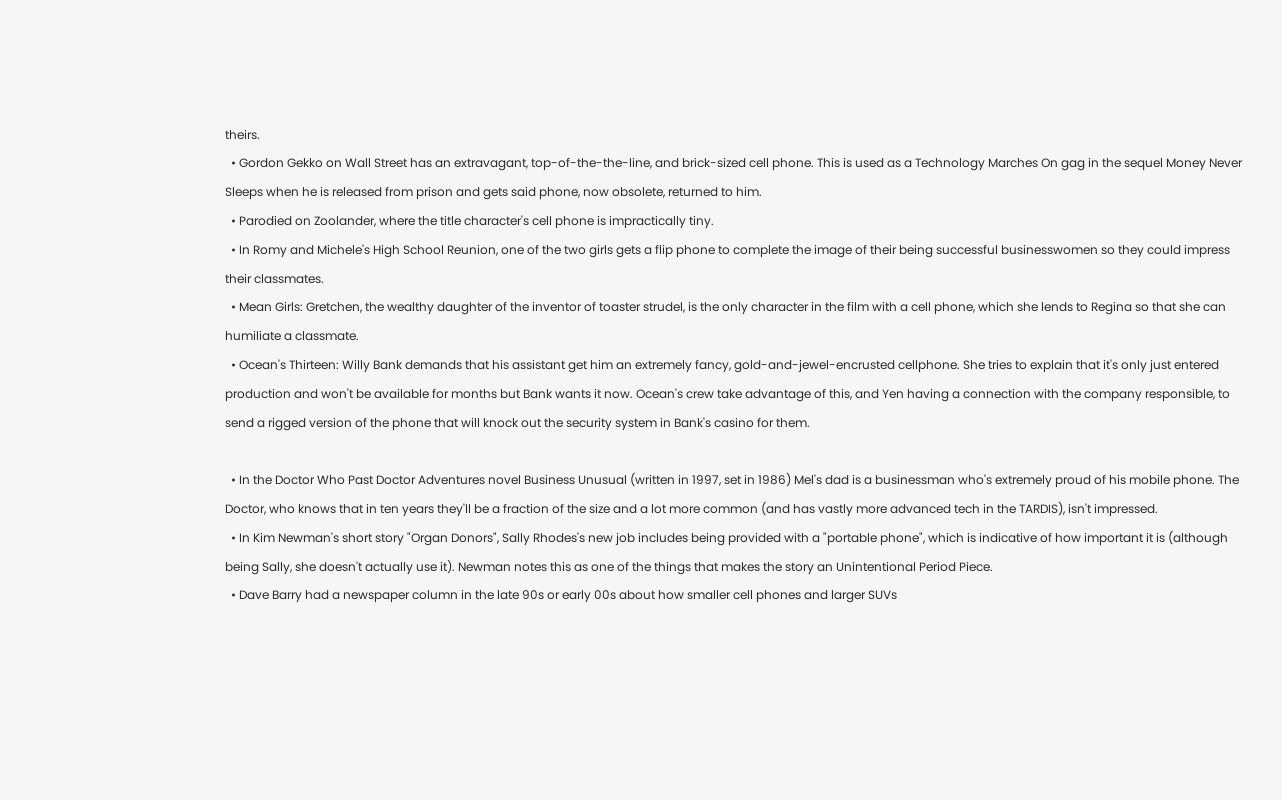theirs.
  • Gordon Gekko on Wall Street has an extravagant, top-of-the-the-line, and brick-sized cell phone. This is used as a Technology Marches On gag in the sequel Money Never Sleeps when he is released from prison and gets said phone, now obsolete, returned to him.
  • Parodied on Zoolander, where the title character's cell phone is impractically tiny.
  • In Romy and Michele's High School Reunion, one of the two girls gets a flip phone to complete the image of their being successful businesswomen so they could impress their classmates.
  • Mean Girls: Gretchen, the wealthy daughter of the inventor of toaster strudel, is the only character in the film with a cell phone, which she lends to Regina so that she can humiliate a classmate.
  • Ocean's Thirteen: Willy Bank demands that his assistant get him an extremely fancy, gold-and-jewel-encrusted cellphone. She tries to explain that it's only just entered production and won't be available for months but Bank wants it now. Ocean's crew take advantage of this, and Yen having a connection with the company responsible, to send a rigged version of the phone that will knock out the security system in Bank's casino for them.

  • In the Doctor Who Past Doctor Adventures novel Business Unusual (written in 1997, set in 1986) Mel's dad is a businessman who's extremely proud of his mobile phone. The Doctor, who knows that in ten years they'll be a fraction of the size and a lot more common (and has vastly more advanced tech in the TARDIS), isn't impressed.
  • In Kim Newman's short story "Organ Donors", Sally Rhodes's new job includes being provided with a "portable phone", which is indicative of how important it is (although being Sally, she doesn't actually use it). Newman notes this as one of the things that makes the story an Unintentional Period Piece.
  • Dave Barry had a newspaper column in the late 90s or early 00s about how smaller cell phones and larger SUVs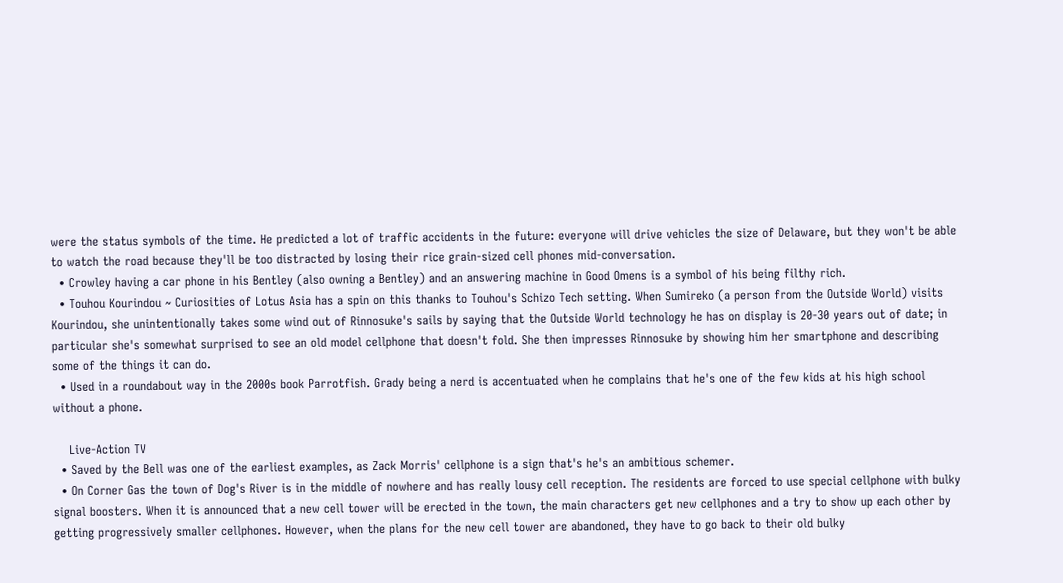were the status symbols of the time. He predicted a lot of traffic accidents in the future: everyone will drive vehicles the size of Delaware, but they won't be able to watch the road because they'll be too distracted by losing their rice grain-sized cell phones mid-conversation.
  • Crowley having a car phone in his Bentley (also owning a Bentley) and an answering machine in Good Omens is a symbol of his being filthy rich.
  • Touhou Kourindou ~ Curiosities of Lotus Asia has a spin on this thanks to Touhou's Schizo Tech setting. When Sumireko (a person from the Outside World) visits Kourindou, she unintentionally takes some wind out of Rinnosuke's sails by saying that the Outside World technology he has on display is 20-30 years out of date; in particular she's somewhat surprised to see an old model cellphone that doesn't fold. She then impresses Rinnosuke by showing him her smartphone and describing some of the things it can do.
  • Used in a roundabout way in the 2000s book Parrotfish. Grady being a nerd is accentuated when he complains that he's one of the few kids at his high school without a phone.

    Live-Action TV
  • Saved by the Bell was one of the earliest examples, as Zack Morris' cellphone is a sign that's he's an ambitious schemer.
  • On Corner Gas the town of Dog's River is in the middle of nowhere and has really lousy cell reception. The residents are forced to use special cellphone with bulky signal boosters. When it is announced that a new cell tower will be erected in the town, the main characters get new cellphones and a try to show up each other by getting progressively smaller cellphones. However, when the plans for the new cell tower are abandoned, they have to go back to their old bulky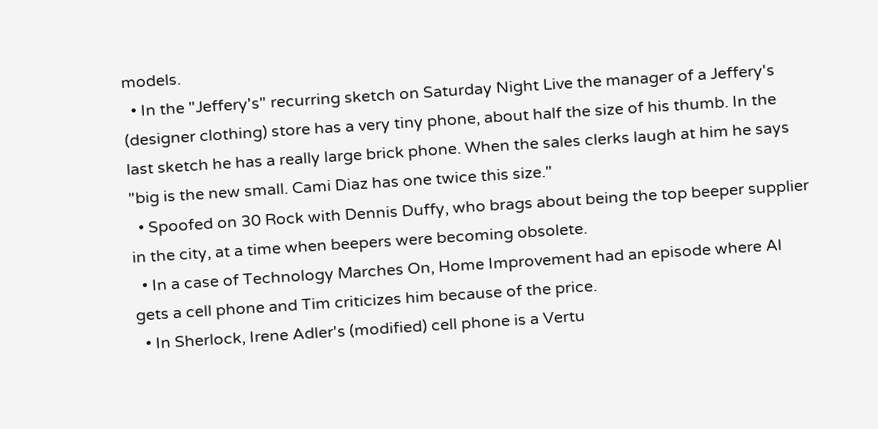models.
  • In the "Jeffery's" recurring sketch on Saturday Night Live the manager of a Jeffery's (designer clothing) store has a very tiny phone, about half the size of his thumb. In the last sketch he has a really large brick phone. When the sales clerks laugh at him he says "big is the new small. Cami Diaz has one twice this size."
  • Spoofed on 30 Rock with Dennis Duffy, who brags about being the top beeper supplier in the city, at a time when beepers were becoming obsolete.
  • In a case of Technology Marches On, Home Improvement had an episode where Al gets a cell phone and Tim criticizes him because of the price.
  • In Sherlock, Irene Adler's (modified) cell phone is a Vertu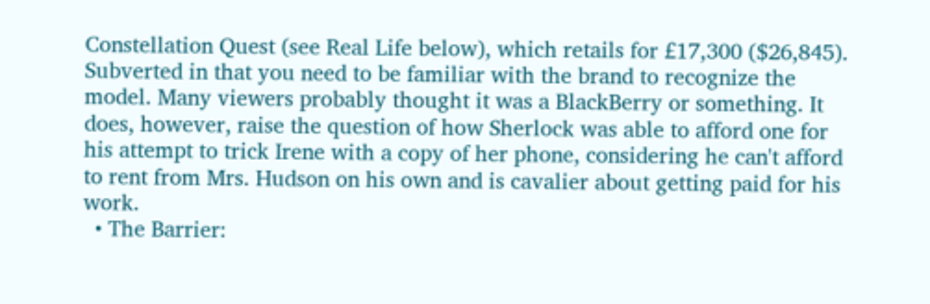Constellation Quest (see Real Life below), which retails for £17,300 ($26,845). Subverted in that you need to be familiar with the brand to recognize the model. Many viewers probably thought it was a BlackBerry or something. It does, however, raise the question of how Sherlock was able to afford one for his attempt to trick Irene with a copy of her phone, considering he can't afford to rent from Mrs. Hudson on his own and is cavalier about getting paid for his work.
  • The Barrier: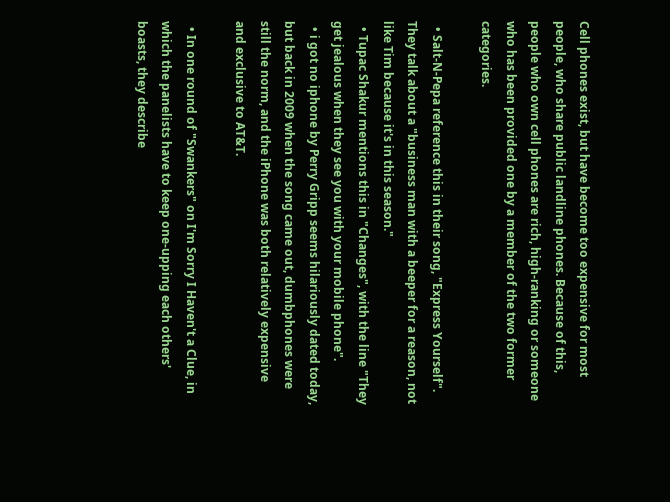Cell phones exist, but have become too expensive for most people, who share public landline phones. Because of this, people who own cell phones are rich, high-ranking or someone who has been provided one by a member of the two former categories.

  • Salt-N-Pepa reference this in their song, "Express Yourself". They talk about a "business man with a beeper for a reason, not like Tim because it's in this season."
  • Tupac Shakur mentions this in "Changes", with the line "They get jealous when they see you with your mobile phone".
  • i got no iphone by Perry Gripp seems hilariously dated today, but back in 2009 when the song came out, dumbphones were still the norm, and the iPhone was both relatively expensive and exclusive to AT&T.

  • In one round of "Swankers" on I'm Sorry I Haven't a Clue, in which the panelists have to keep one-upping each others' boasts, they describe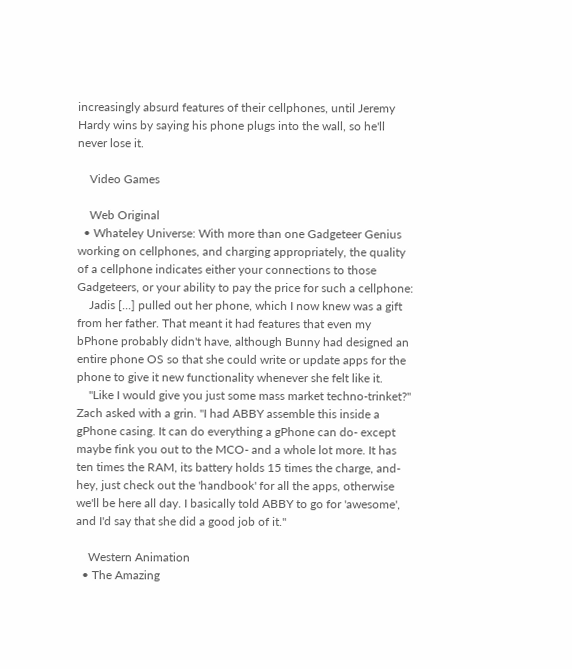increasingly absurd features of their cellphones, until Jeremy Hardy wins by saying his phone plugs into the wall, so he'll never lose it.

    Video Games

    Web Original
  • Whateley Universe: With more than one Gadgeteer Genius working on cellphones, and charging appropriately, the quality of a cellphone indicates either your connections to those Gadgeteers, or your ability to pay the price for such a cellphone:
    Jadis [...] pulled out her phone, which I now knew was a gift from her father. That meant it had features that even my bPhone probably didn't have, although Bunny had designed an entire phone OS so that she could write or update apps for the phone to give it new functionality whenever she felt like it.
    "Like I would give you just some mass market techno-trinket?" Zach asked with a grin. "I had ABBY assemble this inside a gPhone casing. It can do everything a gPhone can do- except maybe fink you out to the MCO- and a whole lot more. It has ten times the RAM, its battery holds 15 times the charge, and- hey, just check out the 'handbook' for all the apps, otherwise we'll be here all day. I basically told ABBY to go for 'awesome', and I'd say that she did a good job of it."

    Western Animation
  • The Amazing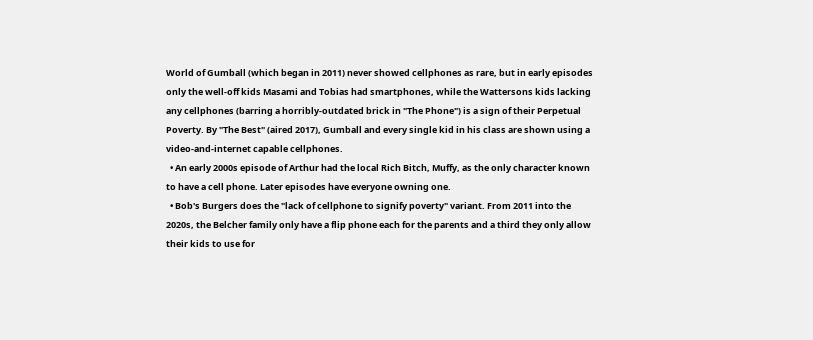World of Gumball (which began in 2011) never showed cellphones as rare, but in early episodes only the well-off kids Masami and Tobias had smartphones, while the Wattersons kids lacking any cellphones (barring a horribly-outdated brick in "The Phone") is a sign of their Perpetual Poverty. By "The Best" (aired 2017), Gumball and every single kid in his class are shown using a video-and-internet capable cellphones.
  • An early 2000s episode of Arthur had the local Rich Bitch, Muffy, as the only character known to have a cell phone. Later episodes have everyone owning one.
  • Bob's Burgers does the "lack of cellphone to signify poverty" variant. From 2011 into the 2020s, the Belcher family only have a flip phone each for the parents and a third they only allow their kids to use for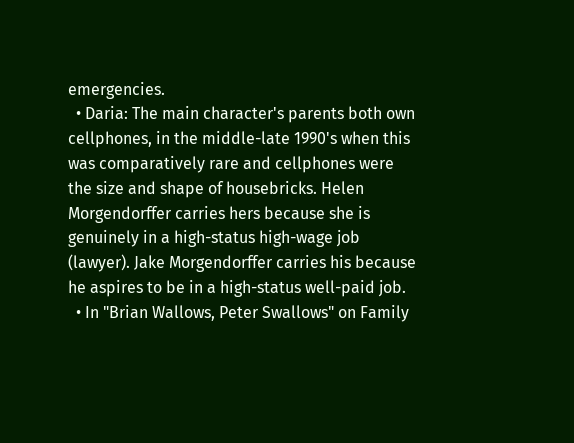emergencies.
  • Daria: The main character's parents both own cellphones, in the middle-late 1990's when this was comparatively rare and cellphones were the size and shape of housebricks. Helen Morgendorffer carries hers because she is genuinely in a high-status high-wage job (lawyer). Jake Morgendorffer carries his because he aspires to be in a high-status well-paid job.
  • In "Brian Wallows, Peter Swallows" on Family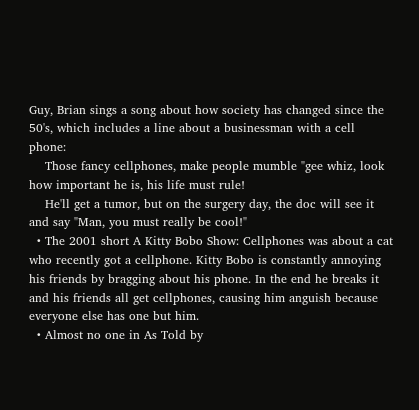Guy, Brian sings a song about how society has changed since the 50's, which includes a line about a businessman with a cell phone:
    Those fancy cellphones, make people mumble "gee whiz, look how important he is, his life must rule!
    He'll get a tumor, but on the surgery day, the doc will see it and say "Man, you must really be cool!"
  • The 2001 short A Kitty Bobo Show: Cellphones was about a cat who recently got a cellphone. Kitty Bobo is constantly annoying his friends by bragging about his phone. In the end he breaks it and his friends all get cellphones, causing him anguish because everyone else has one but him.
  • Almost no one in As Told by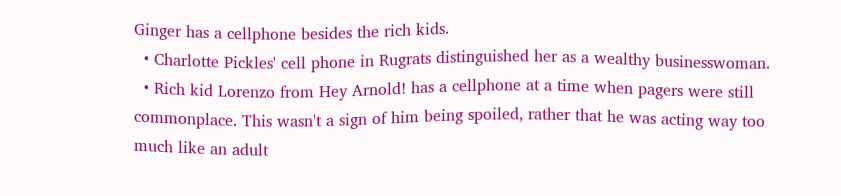Ginger has a cellphone besides the rich kids.
  • Charlotte Pickles' cell phone in Rugrats distinguished her as a wealthy businesswoman.
  • Rich kid Lorenzo from Hey Arnold! has a cellphone at a time when pagers were still commonplace. This wasn't a sign of him being spoiled, rather that he was acting way too much like an adult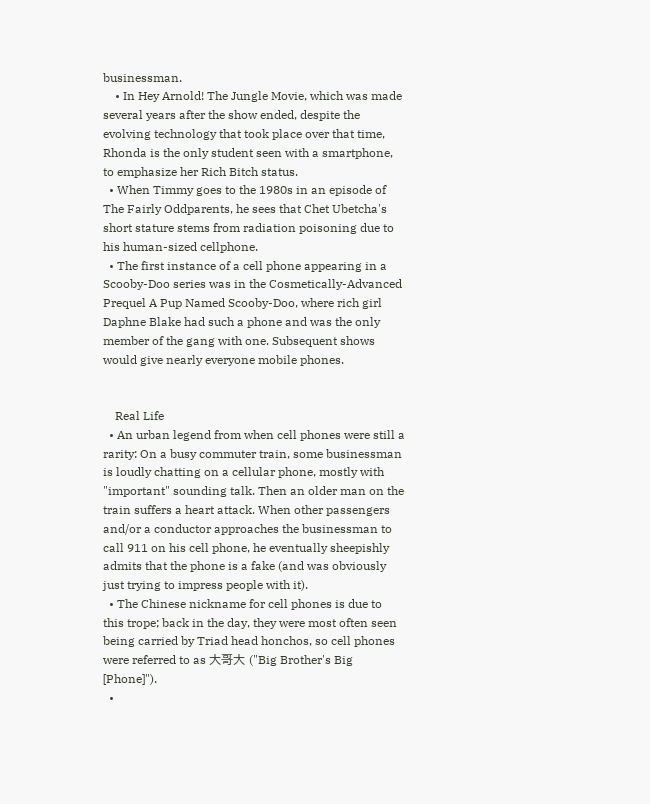businessman.
    • In Hey Arnold! The Jungle Movie, which was made several years after the show ended, despite the evolving technology that took place over that time, Rhonda is the only student seen with a smartphone, to emphasize her Rich Bitch status.
  • When Timmy goes to the 1980s in an episode of The Fairly Oddparents, he sees that Chet Ubetcha's short stature stems from radiation poisoning due to his human-sized cellphone.
  • The first instance of a cell phone appearing in a Scooby-Doo series was in the Cosmetically-Advanced Prequel A Pup Named Scooby-Doo, where rich girl Daphne Blake had such a phone and was the only member of the gang with one. Subsequent shows would give nearly everyone mobile phones.


    Real Life
  • An urban legend from when cell phones were still a rarity: On a busy commuter train, some businessman is loudly chatting on a cellular phone, mostly with "important" sounding talk. Then an older man on the train suffers a heart attack. When other passengers and/or a conductor approaches the businessman to call 911 on his cell phone, he eventually sheepishly admits that the phone is a fake (and was obviously just trying to impress people with it).
  • The Chinese nickname for cell phones is due to this trope; back in the day, they were most often seen being carried by Triad head honchos, so cell phones were referred to as 大哥大 ("Big Brother's Big [Phone]").
  •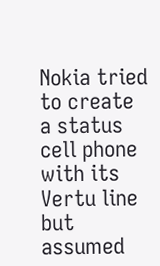Nokia tried to create a status cell phone with its Vertu line but assumed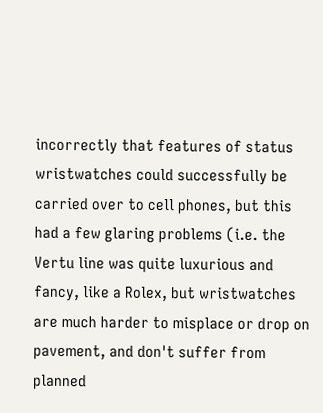incorrectly that features of status wristwatches could successfully be carried over to cell phones, but this had a few glaring problems (i.e. the Vertu line was quite luxurious and fancy, like a Rolex, but wristwatches are much harder to misplace or drop on pavement, and don't suffer from planned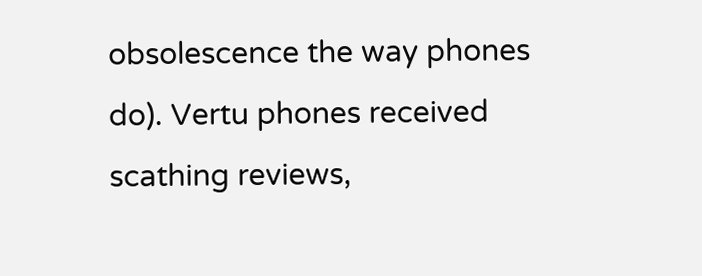obsolescence the way phones do). Vertu phones received scathing reviews,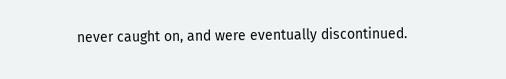never caught on, and were eventually discontinued.